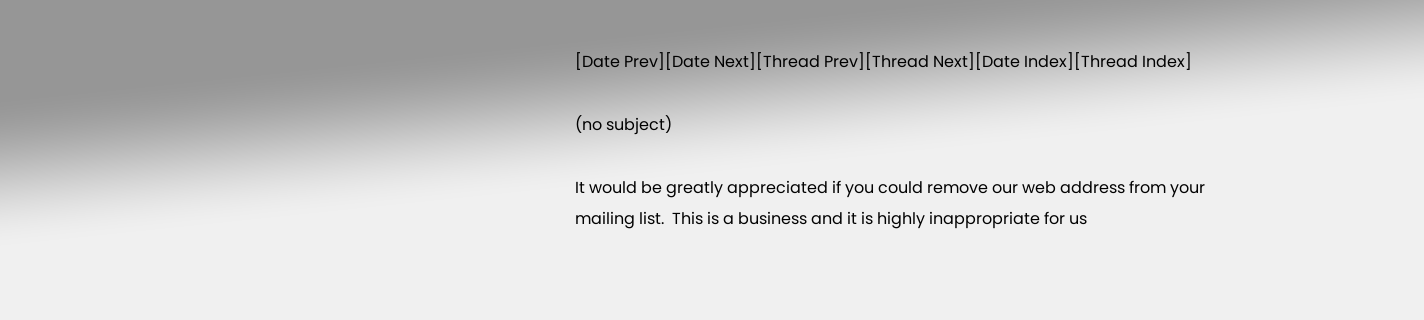[Date Prev][Date Next][Thread Prev][Thread Next][Date Index][Thread Index]

(no subject)

It would be greatly appreciated if you could remove our web address from your
mailing list.  This is a business and it is highly inappropriate for us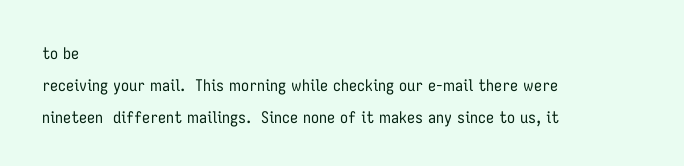to be
receiving your mail.  This morning while checking our e-mail there were
nineteen  different mailings.  Since none of it makes any since to us, it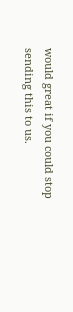would great if you could stop sending this to us.